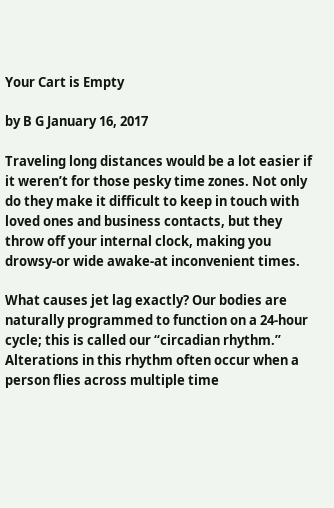Your Cart is Empty

by B G January 16, 2017

Traveling long distances would be a lot easier if it weren’t for those pesky time zones. Not only do they make it difficult to keep in touch with loved ones and business contacts, but they throw off your internal clock, making you drowsy-or wide awake-at inconvenient times.

What causes jet lag exactly? Our bodies are naturally programmed to function on a 24-hour cycle; this is called our “circadian rhythm.” Alterations in this rhythm often occur when a person flies across multiple time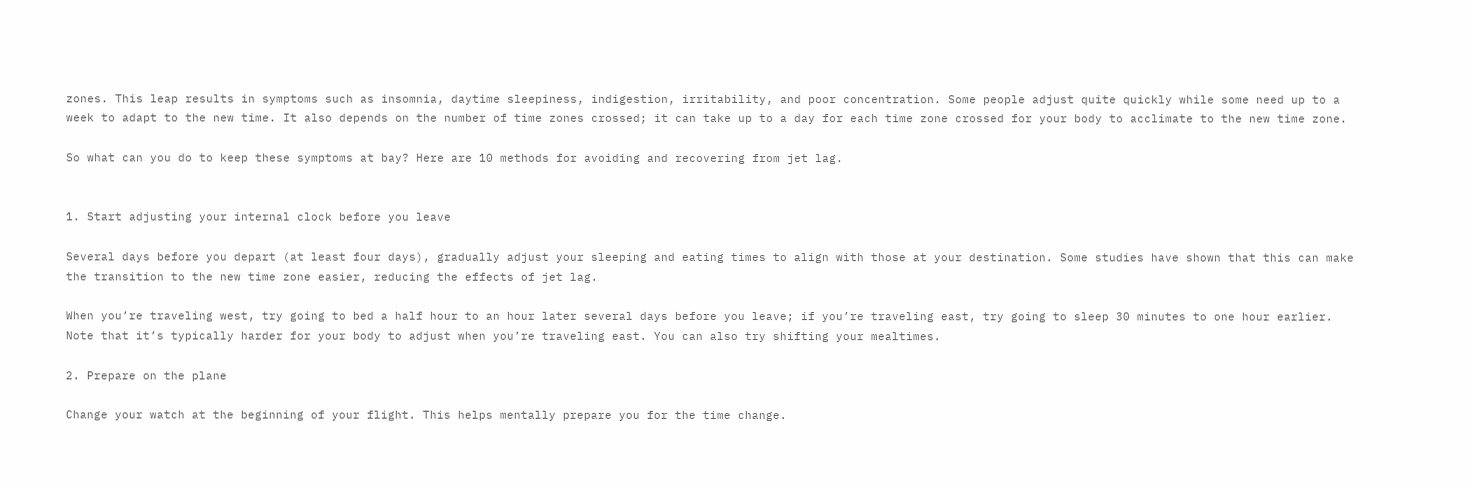zones. This leap results in symptoms such as insomnia, daytime sleepiness, indigestion, irritability, and poor concentration. Some people adjust quite quickly while some need up to a week to adapt to the new time. It also depends on the number of time zones crossed; it can take up to a day for each time zone crossed for your body to acclimate to the new time zone.

So what can you do to keep these symptoms at bay? Here are 10 methods for avoiding and recovering from jet lag.


1. Start adjusting your internal clock before you leave

Several days before you depart (at least four days), gradually adjust your sleeping and eating times to align with those at your destination. Some studies have shown that this can make the transition to the new time zone easier, reducing the effects of jet lag.

When you’re traveling west, try going to bed a half hour to an hour later several days before you leave; if you’re traveling east, try going to sleep 30 minutes to one hour earlier. Note that it’s typically harder for your body to adjust when you’re traveling east. You can also try shifting your mealtimes.

2. Prepare on the plane

Change your watch at the beginning of your flight. This helps mentally prepare you for the time change.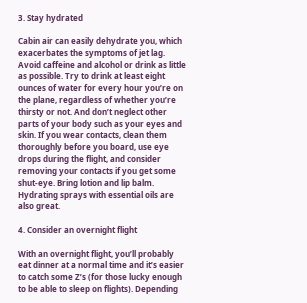3. Stay hydrated

Cabin air can easily dehydrate you, which exacerbates the symptoms of jet lag. Avoid caffeine and alcohol or drink as little as possible. Try to drink at least eight ounces of water for every hour you’re on the plane, regardless of whether you’re thirsty or not. And don’t neglect other parts of your body such as your eyes and skin. If you wear contacts, clean them thoroughly before you board, use eye drops during the flight, and consider removing your contacts if you get some shut-eye. Bring lotion and lip balm. Hydrating sprays with essential oils are also great.

4. Consider an overnight flight

With an overnight flight, you’ll probably eat dinner at a normal time and it’s easier to catch some Z’s (for those lucky enough to be able to sleep on flights). Depending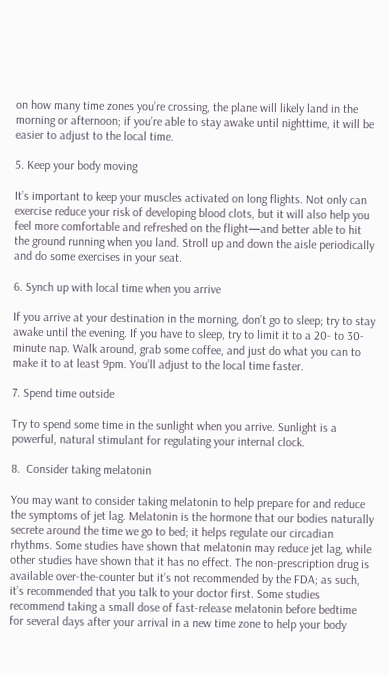on how many time zones you’re crossing, the plane will likely land in the morning or afternoon; if you’re able to stay awake until nighttime, it will be easier to adjust to the local time.

5. Keep your body moving

It’s important to keep your muscles activated on long flights. Not only can exercise reduce your risk of developing blood clots, but it will also help you feel more comfortable and refreshed on the flight—and better able to hit the ground running when you land. Stroll up and down the aisle periodically and do some exercises in your seat.

6. Synch up with local time when you arrive

If you arrive at your destination in the morning, don’t go to sleep; try to stay awake until the evening. If you have to sleep, try to limit it to a 20- to 30-minute nap. Walk around, grab some coffee, and just do what you can to make it to at least 9pm. You’ll adjust to the local time faster.

7. Spend time outside

Try to spend some time in the sunlight when you arrive. Sunlight is a powerful, natural stimulant for regulating your internal clock.

8.  Consider taking melatonin

You may want to consider taking melatonin to help prepare for and reduce the symptoms of jet lag. Melatonin is the hormone that our bodies naturally secrete around the time we go to bed; it helps regulate our circadian rhythms. Some studies have shown that melatonin may reduce jet lag, while other studies have shown that it has no effect. The non-prescription drug is available over-the-counter but it’s not recommended by the FDA; as such, it’s recommended that you talk to your doctor first. Some studies recommend taking a small dose of fast-release melatonin before bedtime for several days after your arrival in a new time zone to help your body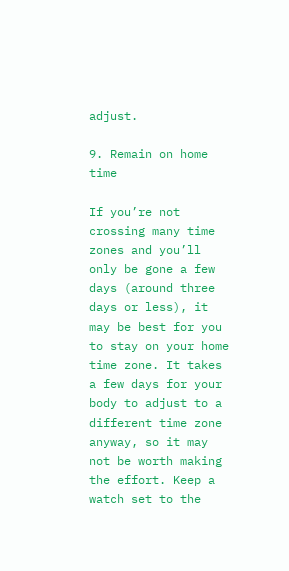adjust.

9. Remain on home time

If you’re not crossing many time zones and you’ll only be gone a few days (around three days or less), it may be best for you to stay on your home time zone. It takes a few days for your body to adjust to a different time zone anyway, so it may not be worth making the effort. Keep a watch set to the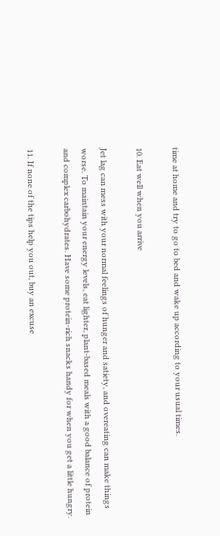time at home and try to go to bed and wake up according to your usual times.

10. Eat well when you arrive

Jet lag can mess with your normal feelings of hunger and satiety, and overeating can make things worse. To maintain your energy levels, eat lighter, plant-based meals with a good balance of protein and complex carbohydrates. Have some protein-rich snacks handy for when you get a little hungry.

11. If none of the tips help you out, buy an excuse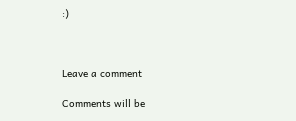:)



Leave a comment

Comments will be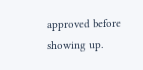approved before showing up.